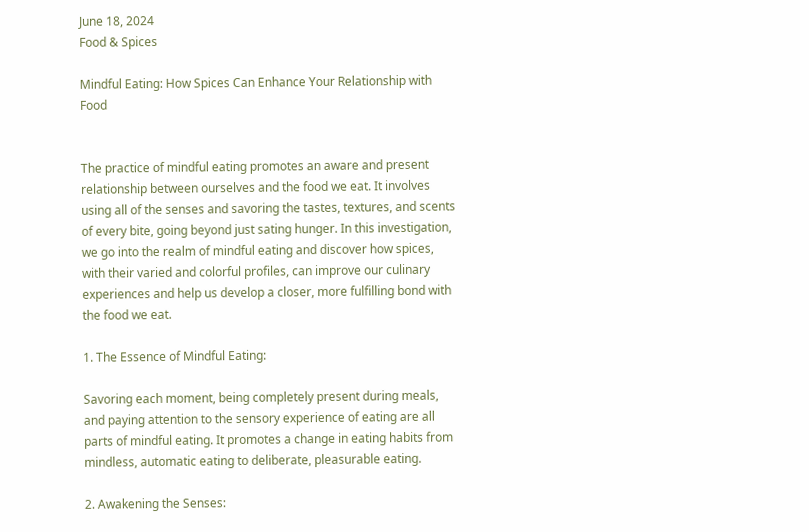June 18, 2024
Food & Spices

Mindful Eating: How Spices Can Enhance Your Relationship with Food


The practice of mindful eating promotes an aware and present relationship between ourselves and the food we eat. It involves using all of the senses and savoring the tastes, textures, and scents of every bite, going beyond just sating hunger. In this investigation, we go into the realm of mindful eating and discover how spices, with their varied and colorful profiles, can improve our culinary experiences and help us develop a closer, more fulfilling bond with the food we eat.

1. The Essence of Mindful Eating:

Savoring each moment, being completely present during meals, and paying attention to the sensory experience of eating are all parts of mindful eating. It promotes a change in eating habits from mindless, automatic eating to deliberate, pleasurable eating.

2. Awakening the Senses: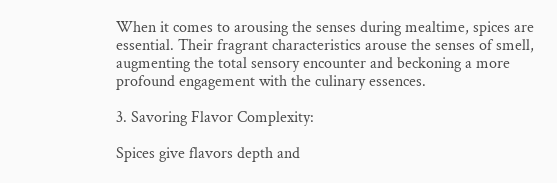When it comes to arousing the senses during mealtime, spices are essential. Their fragrant characteristics arouse the senses of smell, augmenting the total sensory encounter and beckoning a more profound engagement with the culinary essences.

3. Savoring Flavor Complexity:

Spices give flavors depth and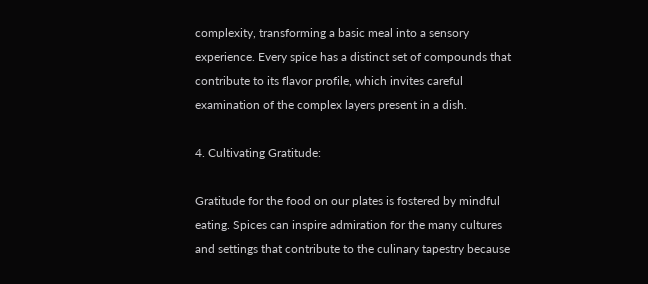complexity, transforming a basic meal into a sensory experience. Every spice has a distinct set of compounds that contribute to its flavor profile, which invites careful examination of the complex layers present in a dish.

4. Cultivating Gratitude:

Gratitude for the food on our plates is fostered by mindful eating. Spices can inspire admiration for the many cultures and settings that contribute to the culinary tapestry because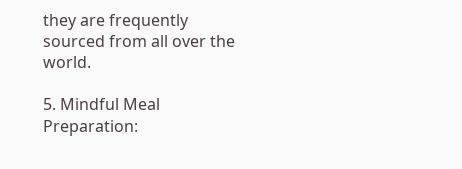they are frequently sourced from all over the world.

5. Mindful Meal Preparation: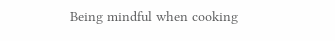Being mindful when cooking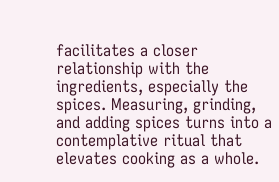facilitates a closer relationship with the ingredients, especially the spices. Measuring, grinding, and adding spices turns into a contemplative ritual that elevates cooking as a whole.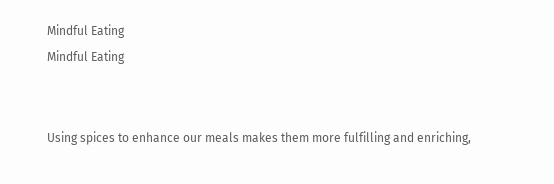Mindful Eating
Mindful Eating


Using spices to enhance our meals makes them more fulfilling and enriching,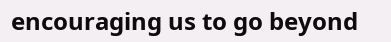encouraging us to go beyond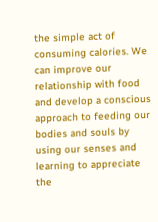the simple act of consuming calories. We can improve our relationship with food and develop a conscious approach to feeding our bodies and souls by using our senses and learning to appreciate the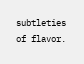subtleties of flavor.